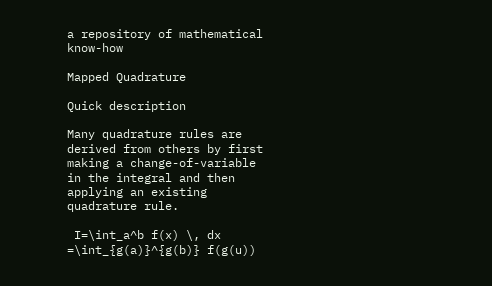a repository of mathematical know-how

Mapped Quadrature

Quick description

Many quadrature rules are derived from others by first making a change-of-variable in the integral and then applying an existing quadrature rule.

 I=\int_a^b f(x) \, dx =\int_{g(a)}^{g(b)} f(g(u))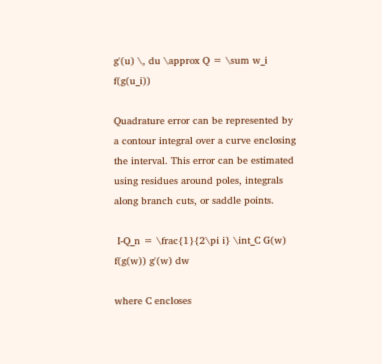g'(u) \, du \approx Q = \sum w_i f(g(u_i))

Quadrature error can be represented by a contour integral over a curve enclosing the interval. This error can be estimated using residues around poles, integrals along branch cuts, or saddle points.

 I-Q_n = \frac{1}{2\pi i} \int_C G(w) f(g(w)) g'(w) dw

where C encloses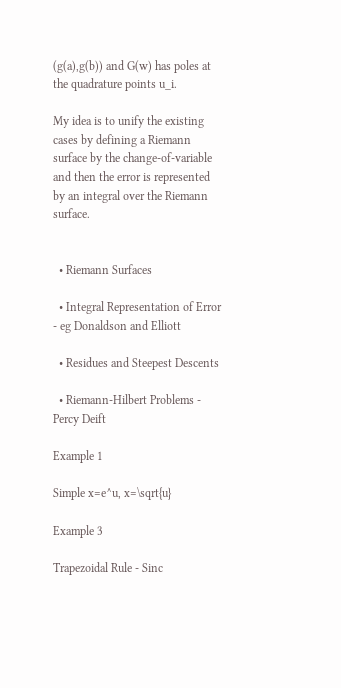(g(a),g(b)) and G(w) has poles at the quadrature points u_i.

My idea is to unify the existing cases by defining a Riemann surface by the change-of-variable and then the error is represented by an integral over the Riemann surface.


  • Riemann Surfaces

  • Integral Representation of Error - eg Donaldson and Elliott

  • Residues and Steepest Descents

  • Riemann-Hilbert Problems - Percy Deift

Example 1

Simple x=e^u, x=\sqrt{u}

Example 3

Trapezoidal Rule - Sinc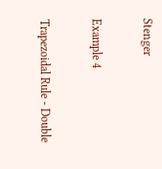Stenger

Example 4

Trapezoidal Rule - Double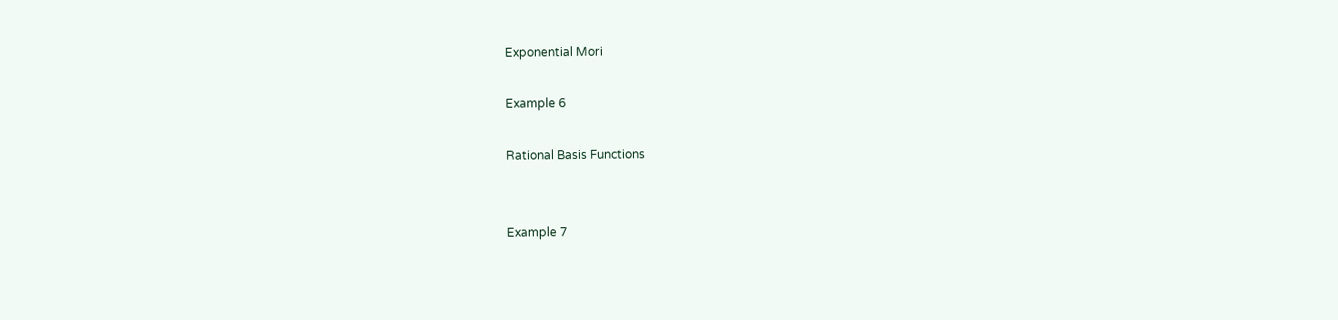Exponential Mori

Example 6

Rational Basis Functions


Example 7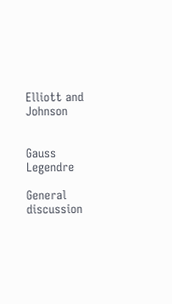Elliott and Johnson


Gauss Legendre

General discussion